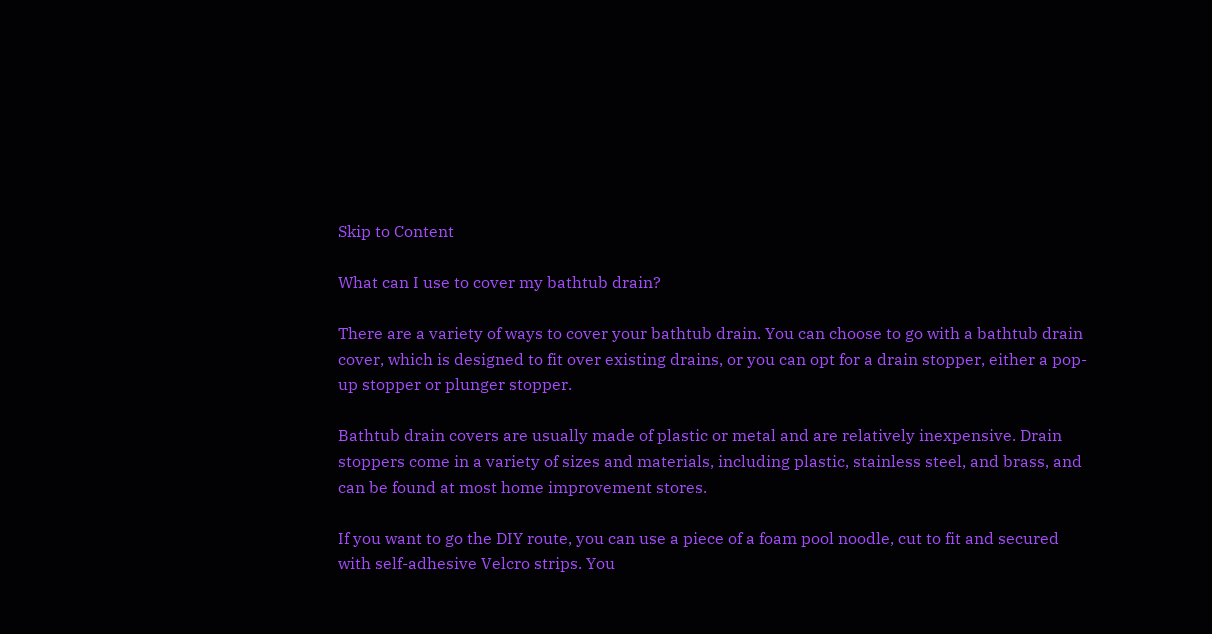Skip to Content

What can I use to cover my bathtub drain?

There are a variety of ways to cover your bathtub drain. You can choose to go with a bathtub drain cover, which is designed to fit over existing drains, or you can opt for a drain stopper, either a pop-up stopper or plunger stopper.

Bathtub drain covers are usually made of plastic or metal and are relatively inexpensive. Drain stoppers come in a variety of sizes and materials, including plastic, stainless steel, and brass, and can be found at most home improvement stores.

If you want to go the DIY route, you can use a piece of a foam pool noodle, cut to fit and secured with self-adhesive Velcro strips. You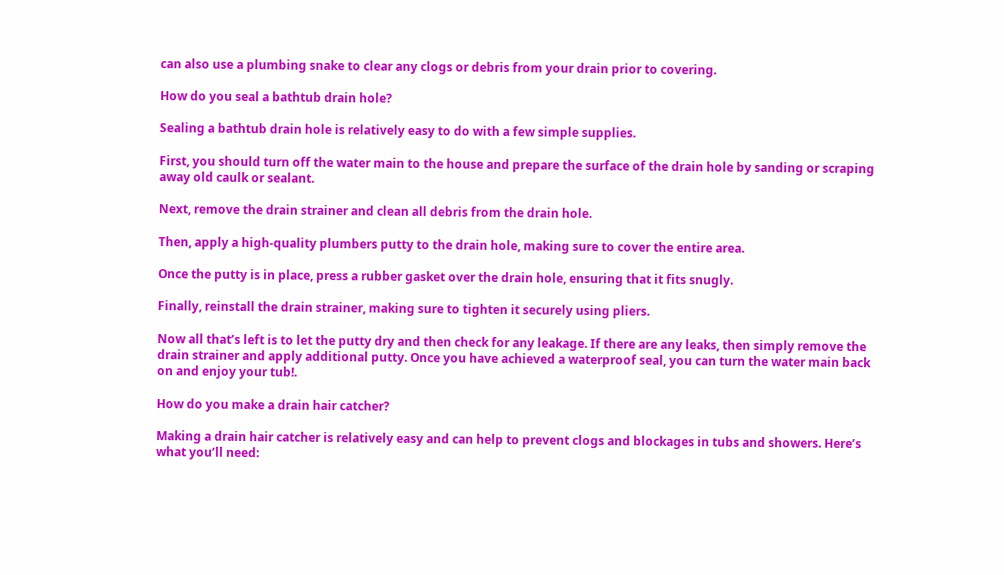can also use a plumbing snake to clear any clogs or debris from your drain prior to covering.

How do you seal a bathtub drain hole?

Sealing a bathtub drain hole is relatively easy to do with a few simple supplies.

First, you should turn off the water main to the house and prepare the surface of the drain hole by sanding or scraping away old caulk or sealant.

Next, remove the drain strainer and clean all debris from the drain hole.

Then, apply a high-quality plumbers putty to the drain hole, making sure to cover the entire area.

Once the putty is in place, press a rubber gasket over the drain hole, ensuring that it fits snugly.

Finally, reinstall the drain strainer, making sure to tighten it securely using pliers.

Now all that’s left is to let the putty dry and then check for any leakage. If there are any leaks, then simply remove the drain strainer and apply additional putty. Once you have achieved a waterproof seal, you can turn the water main back on and enjoy your tub!.

How do you make a drain hair catcher?

Making a drain hair catcher is relatively easy and can help to prevent clogs and blockages in tubs and showers. Here’s what you’ll need: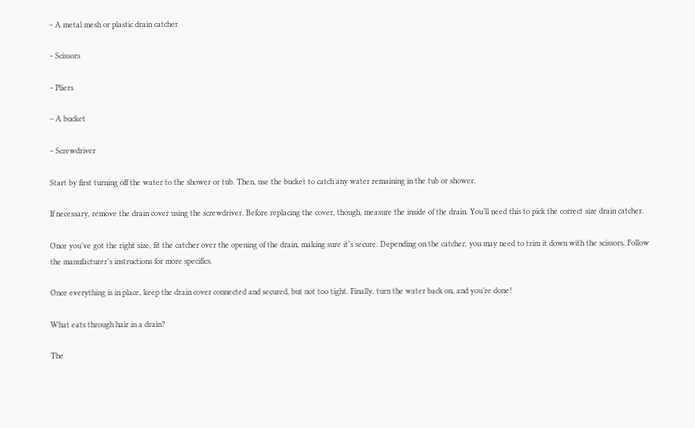– A metal mesh or plastic drain catcher

– Scissors

– Pliers

– A bucket

– Screwdriver

Start by first turning off the water to the shower or tub. Then, use the bucket to catch any water remaining in the tub or shower.

If necessary, remove the drain cover using the screwdriver. Before replacing the cover, though, measure the inside of the drain. You’ll need this to pick the correct size drain catcher.

Once you’ve got the right size, fit the catcher over the opening of the drain, making sure it’s secure. Depending on the catcher, you may need to trim it down with the scissors. Follow the manufacturer’s instructions for more specifics.

Once everything is in place, keep the drain cover connected and secured, but not too tight. Finally, turn the water back on, and you’re done!

What eats through hair in a drain?

The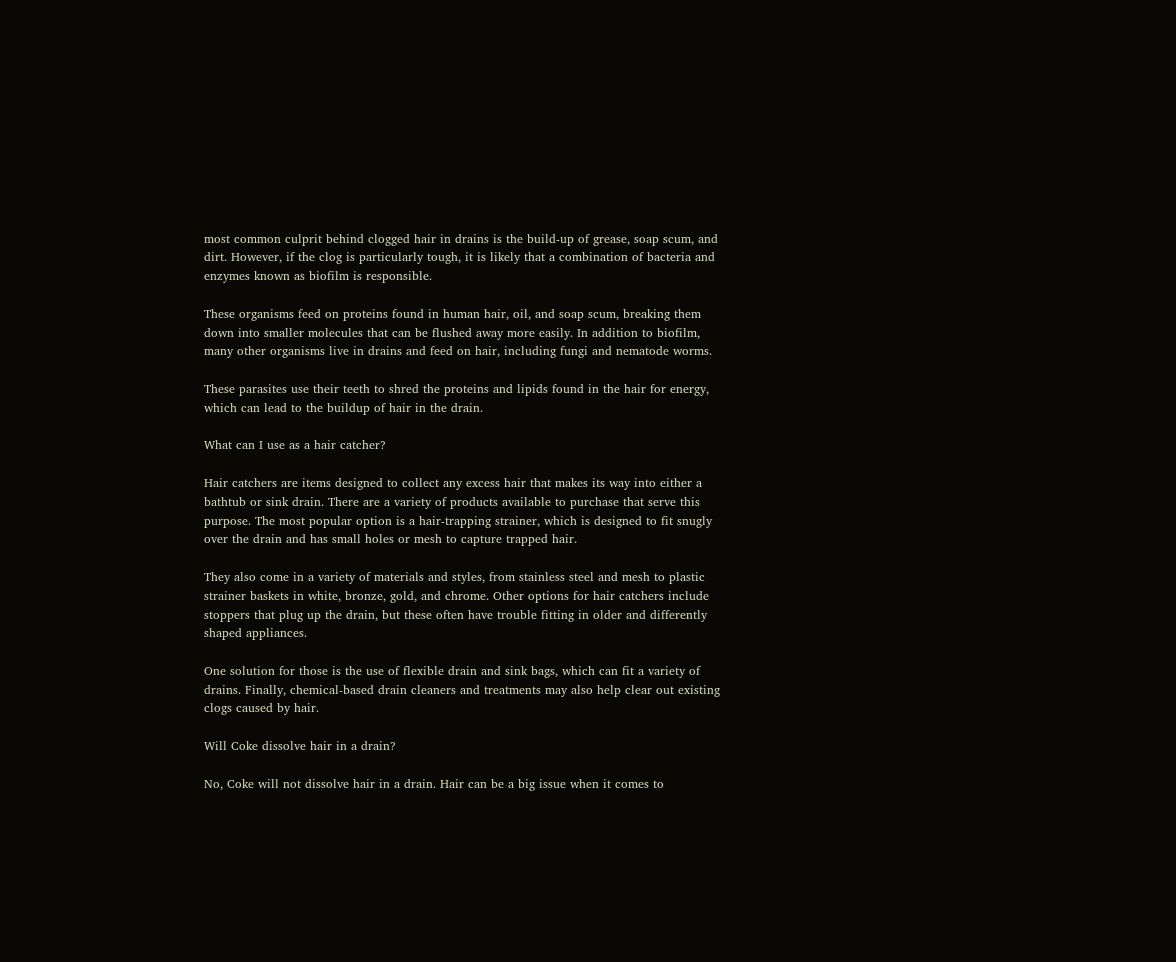most common culprit behind clogged hair in drains is the build-up of grease, soap scum, and dirt. However, if the clog is particularly tough, it is likely that a combination of bacteria and enzymes known as biofilm is responsible.

These organisms feed on proteins found in human hair, oil, and soap scum, breaking them down into smaller molecules that can be flushed away more easily. In addition to biofilm, many other organisms live in drains and feed on hair, including fungi and nematode worms.

These parasites use their teeth to shred the proteins and lipids found in the hair for energy, which can lead to the buildup of hair in the drain.

What can I use as a hair catcher?

Hair catchers are items designed to collect any excess hair that makes its way into either a bathtub or sink drain. There are a variety of products available to purchase that serve this purpose. The most popular option is a hair-trapping strainer, which is designed to fit snugly over the drain and has small holes or mesh to capture trapped hair.

They also come in a variety of materials and styles, from stainless steel and mesh to plastic strainer baskets in white, bronze, gold, and chrome. Other options for hair catchers include stoppers that plug up the drain, but these often have trouble fitting in older and differently shaped appliances.

One solution for those is the use of flexible drain and sink bags, which can fit a variety of drains. Finally, chemical-based drain cleaners and treatments may also help clear out existing clogs caused by hair.

Will Coke dissolve hair in a drain?

No, Coke will not dissolve hair in a drain. Hair can be a big issue when it comes to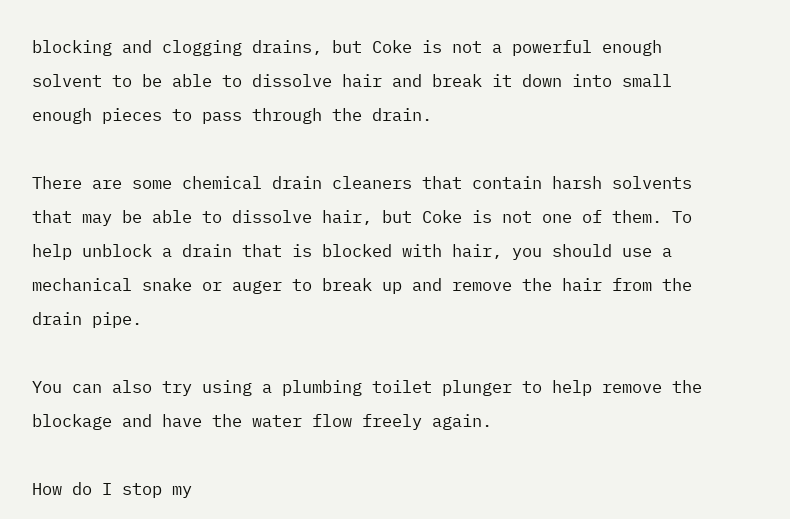blocking and clogging drains, but Coke is not a powerful enough solvent to be able to dissolve hair and break it down into small enough pieces to pass through the drain.

There are some chemical drain cleaners that contain harsh solvents that may be able to dissolve hair, but Coke is not one of them. To help unblock a drain that is blocked with hair, you should use a mechanical snake or auger to break up and remove the hair from the drain pipe.

You can also try using a plumbing toilet plunger to help remove the blockage and have the water flow freely again.

How do I stop my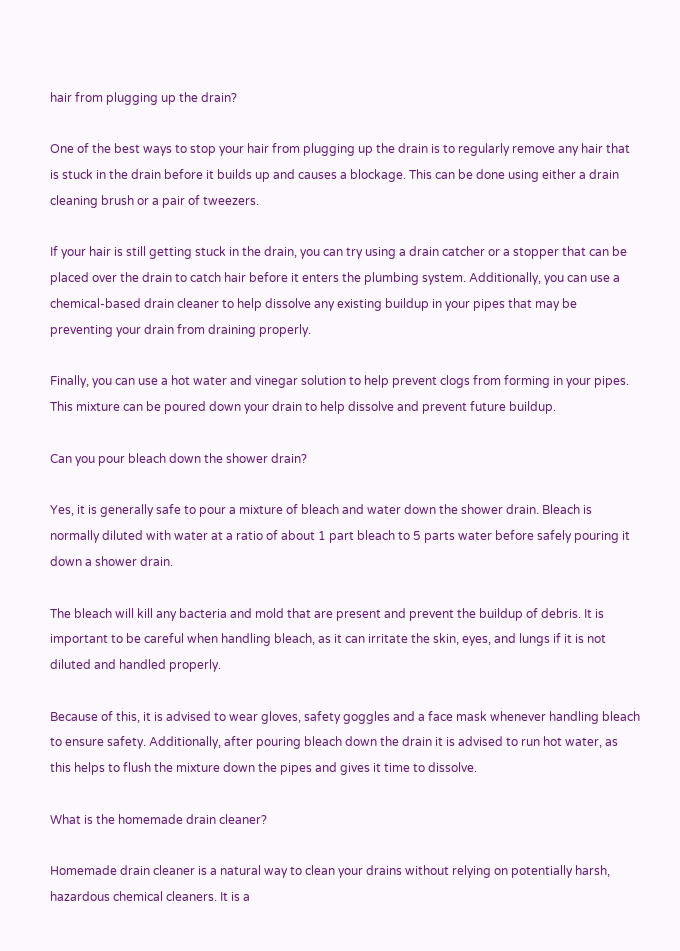hair from plugging up the drain?

One of the best ways to stop your hair from plugging up the drain is to regularly remove any hair that is stuck in the drain before it builds up and causes a blockage. This can be done using either a drain cleaning brush or a pair of tweezers.

If your hair is still getting stuck in the drain, you can try using a drain catcher or a stopper that can be placed over the drain to catch hair before it enters the plumbing system. Additionally, you can use a chemical-based drain cleaner to help dissolve any existing buildup in your pipes that may be preventing your drain from draining properly.

Finally, you can use a hot water and vinegar solution to help prevent clogs from forming in your pipes. This mixture can be poured down your drain to help dissolve and prevent future buildup.

Can you pour bleach down the shower drain?

Yes, it is generally safe to pour a mixture of bleach and water down the shower drain. Bleach is normally diluted with water at a ratio of about 1 part bleach to 5 parts water before safely pouring it down a shower drain.

The bleach will kill any bacteria and mold that are present and prevent the buildup of debris. It is important to be careful when handling bleach, as it can irritate the skin, eyes, and lungs if it is not diluted and handled properly.

Because of this, it is advised to wear gloves, safety goggles and a face mask whenever handling bleach to ensure safety. Additionally, after pouring bleach down the drain it is advised to run hot water, as this helps to flush the mixture down the pipes and gives it time to dissolve.

What is the homemade drain cleaner?

Homemade drain cleaner is a natural way to clean your drains without relying on potentially harsh, hazardous chemical cleaners. It is a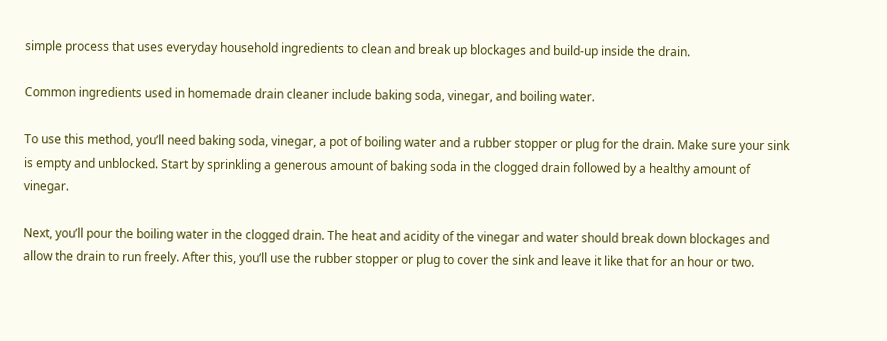simple process that uses everyday household ingredients to clean and break up blockages and build-up inside the drain.

Common ingredients used in homemade drain cleaner include baking soda, vinegar, and boiling water.

To use this method, you’ll need baking soda, vinegar, a pot of boiling water and a rubber stopper or plug for the drain. Make sure your sink is empty and unblocked. Start by sprinkling a generous amount of baking soda in the clogged drain followed by a healthy amount of vinegar.

Next, you’ll pour the boiling water in the clogged drain. The heat and acidity of the vinegar and water should break down blockages and allow the drain to run freely. After this, you’ll use the rubber stopper or plug to cover the sink and leave it like that for an hour or two.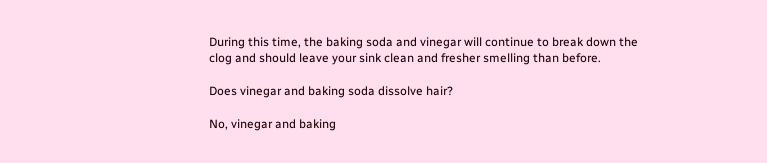During this time, the baking soda and vinegar will continue to break down the clog and should leave your sink clean and fresher smelling than before.

Does vinegar and baking soda dissolve hair?

No, vinegar and baking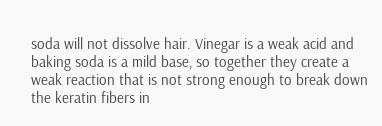soda will not dissolve hair. Vinegar is a weak acid and baking soda is a mild base, so together they create a weak reaction that is not strong enough to break down the keratin fibers in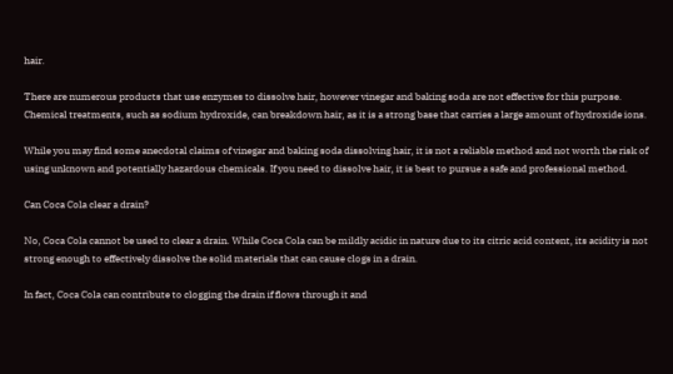hair.

There are numerous products that use enzymes to dissolve hair, however vinegar and baking soda are not effective for this purpose. Chemical treatments, such as sodium hydroxide, can breakdown hair, as it is a strong base that carries a large amount of hydroxide ions.

While you may find some anecdotal claims of vinegar and baking soda dissolving hair, it is not a reliable method and not worth the risk of using unknown and potentially hazardous chemicals. If you need to dissolve hair, it is best to pursue a safe and professional method.

Can Coca Cola clear a drain?

No, Coca Cola cannot be used to clear a drain. While Coca Cola can be mildly acidic in nature due to its citric acid content, its acidity is not strong enough to effectively dissolve the solid materials that can cause clogs in a drain.

In fact, Coca Cola can contribute to clogging the drain if flows through it and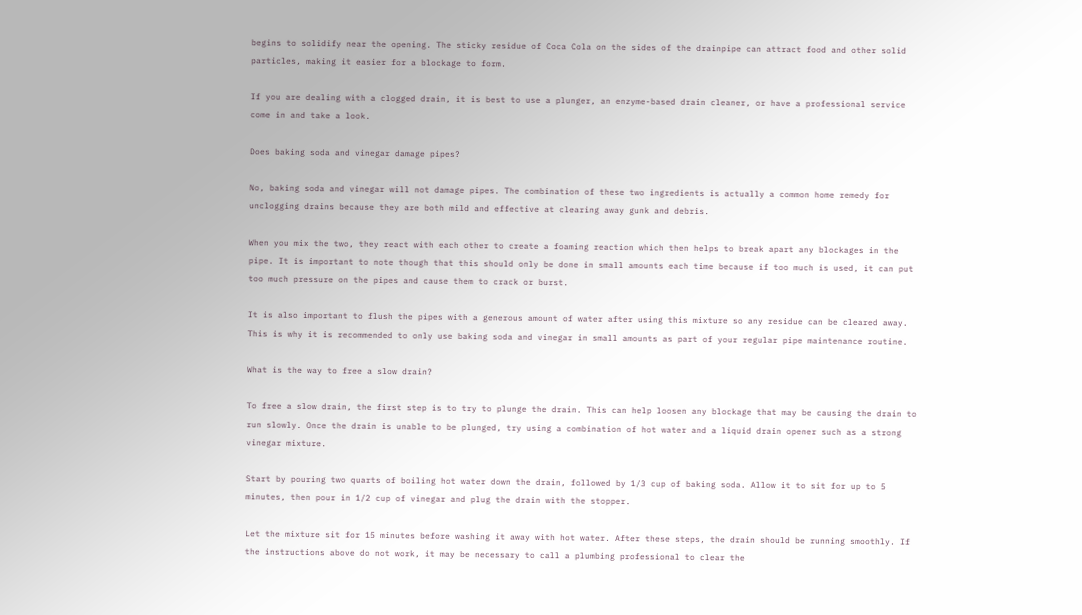begins to solidify near the opening. The sticky residue of Coca Cola on the sides of the drainpipe can attract food and other solid particles, making it easier for a blockage to form.

If you are dealing with a clogged drain, it is best to use a plunger, an enzyme-based drain cleaner, or have a professional service come in and take a look.

Does baking soda and vinegar damage pipes?

No, baking soda and vinegar will not damage pipes. The combination of these two ingredients is actually a common home remedy for unclogging drains because they are both mild and effective at clearing away gunk and debris.

When you mix the two, they react with each other to create a foaming reaction which then helps to break apart any blockages in the pipe. It is important to note though that this should only be done in small amounts each time because if too much is used, it can put too much pressure on the pipes and cause them to crack or burst.

It is also important to flush the pipes with a generous amount of water after using this mixture so any residue can be cleared away. This is why it is recommended to only use baking soda and vinegar in small amounts as part of your regular pipe maintenance routine.

What is the way to free a slow drain?

To free a slow drain, the first step is to try to plunge the drain. This can help loosen any blockage that may be causing the drain to run slowly. Once the drain is unable to be plunged, try using a combination of hot water and a liquid drain opener such as a strong vinegar mixture.

Start by pouring two quarts of boiling hot water down the drain, followed by 1/3 cup of baking soda. Allow it to sit for up to 5 minutes, then pour in 1/2 cup of vinegar and plug the drain with the stopper.

Let the mixture sit for 15 minutes before washing it away with hot water. After these steps, the drain should be running smoothly. If the instructions above do not work, it may be necessary to call a plumbing professional to clear the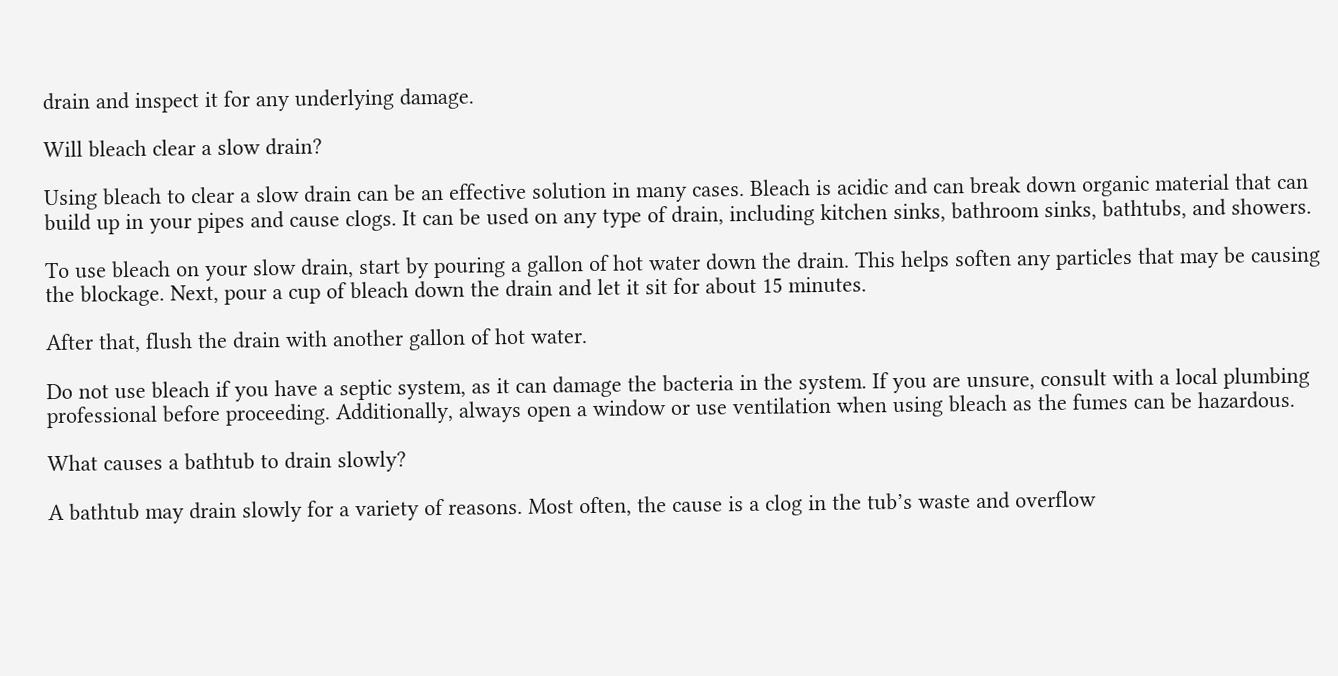drain and inspect it for any underlying damage.

Will bleach clear a slow drain?

Using bleach to clear a slow drain can be an effective solution in many cases. Bleach is acidic and can break down organic material that can build up in your pipes and cause clogs. It can be used on any type of drain, including kitchen sinks, bathroom sinks, bathtubs, and showers.

To use bleach on your slow drain, start by pouring a gallon of hot water down the drain. This helps soften any particles that may be causing the blockage. Next, pour a cup of bleach down the drain and let it sit for about 15 minutes.

After that, flush the drain with another gallon of hot water.

Do not use bleach if you have a septic system, as it can damage the bacteria in the system. If you are unsure, consult with a local plumbing professional before proceeding. Additionally, always open a window or use ventilation when using bleach as the fumes can be hazardous.

What causes a bathtub to drain slowly?

A bathtub may drain slowly for a variety of reasons. Most often, the cause is a clog in the tub’s waste and overflow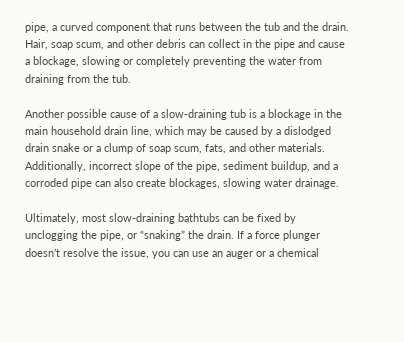pipe, a curved component that runs between the tub and the drain. Hair, soap scum, and other debris can collect in the pipe and cause a blockage, slowing or completely preventing the water from draining from the tub.

Another possible cause of a slow-draining tub is a blockage in the main household drain line, which may be caused by a dislodged drain snake or a clump of soap scum, fats, and other materials. Additionally, incorrect slope of the pipe, sediment buildup, and a corroded pipe can also create blockages, slowing water drainage.

Ultimately, most slow-draining bathtubs can be fixed by unclogging the pipe, or “snaking” the drain. If a force plunger doesn’t resolve the issue, you can use an auger or a chemical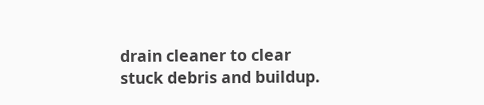drain cleaner to clear stuck debris and buildup.